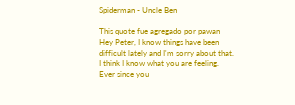Spiderman - Uncle Ben

This quote fue agregado por pawan
Hey Peter, I know things have been difficult lately and I'm sorry about that. I think I know what you are feeling. Ever since you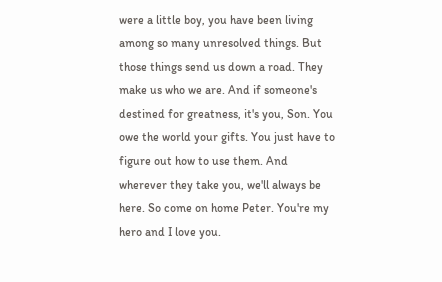were a little boy, you have been living among so many unresolved things. But those things send us down a road. They make us who we are. And if someone's destined for greatness, it's you, Son. You owe the world your gifts. You just have to figure out how to use them. And wherever they take you, we'll always be here. So come on home Peter. You're my hero and I love you.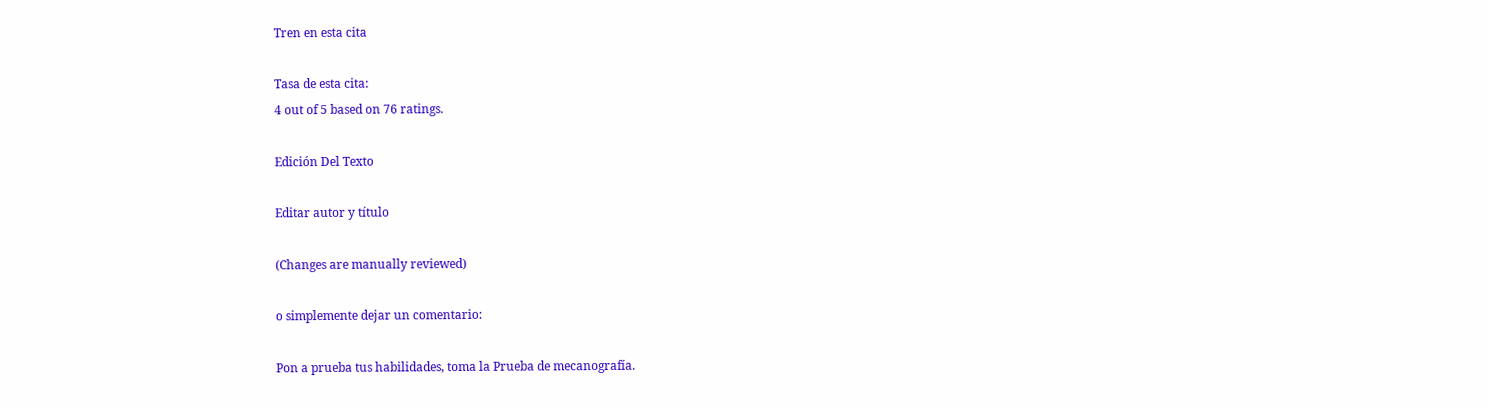Tren en esta cita

Tasa de esta cita:
4 out of 5 based on 76 ratings.

Edición Del Texto

Editar autor y título

(Changes are manually reviewed)

o simplemente dejar un comentario:

Pon a prueba tus habilidades, toma la Prueba de mecanografía.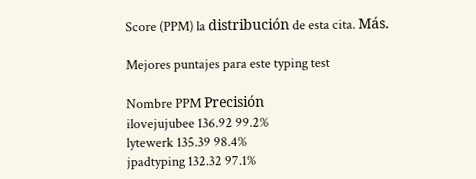Score (PPM) la distribución de esta cita. Más.

Mejores puntajes para este typing test

Nombre PPM Precisión
ilovejujubee 136.92 99.2%
lytewerk 135.39 98.4%
jpadtyping 132.32 97.1%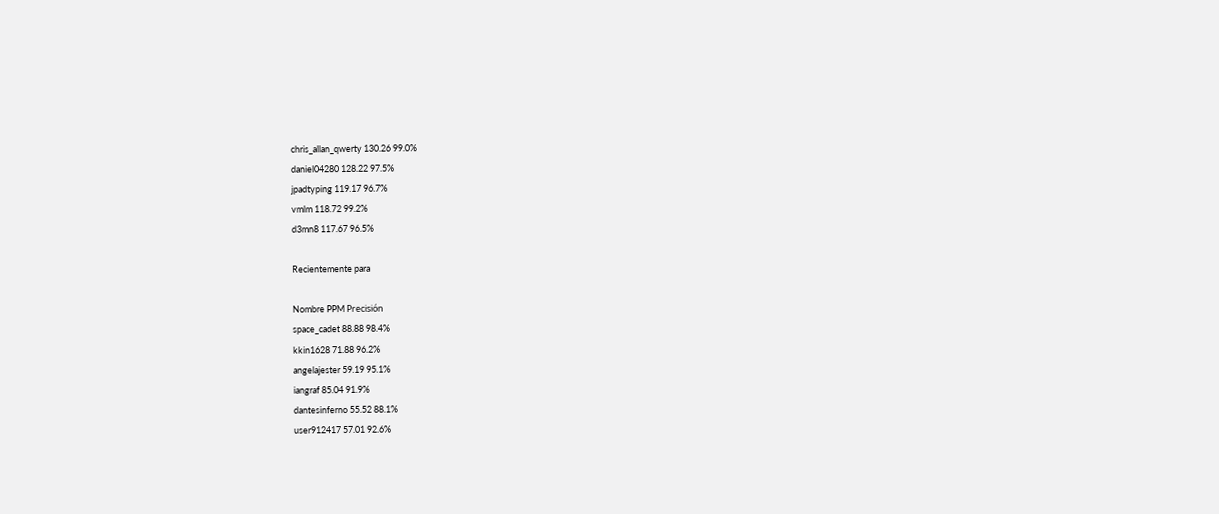chris_allan_qwerty 130.26 99.0%
daniel04280 128.22 97.5%
jpadtyping 119.17 96.7%
vmlm 118.72 99.2%
d3mn8 117.67 96.5%

Recientemente para

Nombre PPM Precisión
space_cadet 88.88 98.4%
kkin1628 71.88 96.2%
angelajester 59.19 95.1%
iangraf 85.04 91.9%
dantesinferno 55.52 88.1%
user912417 57.01 92.6%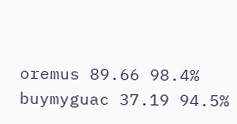oremus 89.66 98.4%
buymyguac 37.19 94.5%